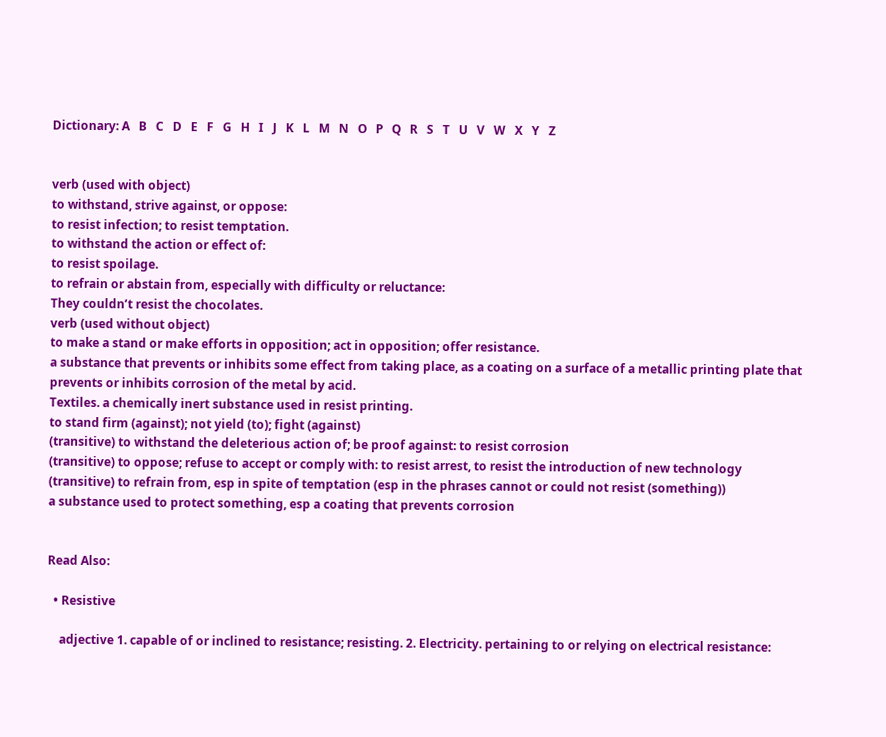Dictionary: A   B   C   D   E   F   G   H   I   J   K   L   M   N   O   P   Q   R   S   T   U   V   W   X   Y   Z


verb (used with object)
to withstand, strive against, or oppose:
to resist infection; to resist temptation.
to withstand the action or effect of:
to resist spoilage.
to refrain or abstain from, especially with difficulty or reluctance:
They couldn’t resist the chocolates.
verb (used without object)
to make a stand or make efforts in opposition; act in opposition; offer resistance.
a substance that prevents or inhibits some effect from taking place, as a coating on a surface of a metallic printing plate that prevents or inhibits corrosion of the metal by acid.
Textiles. a chemically inert substance used in resist printing.
to stand firm (against); not yield (to); fight (against)
(transitive) to withstand the deleterious action of; be proof against: to resist corrosion
(transitive) to oppose; refuse to accept or comply with: to resist arrest, to resist the introduction of new technology
(transitive) to refrain from, esp in spite of temptation (esp in the phrases cannot or could not resist (something))
a substance used to protect something, esp a coating that prevents corrosion


Read Also:

  • Resistive

    adjective 1. capable of or inclined to resistance; resisting. 2. Electricity. pertaining to or relying on electrical resistance: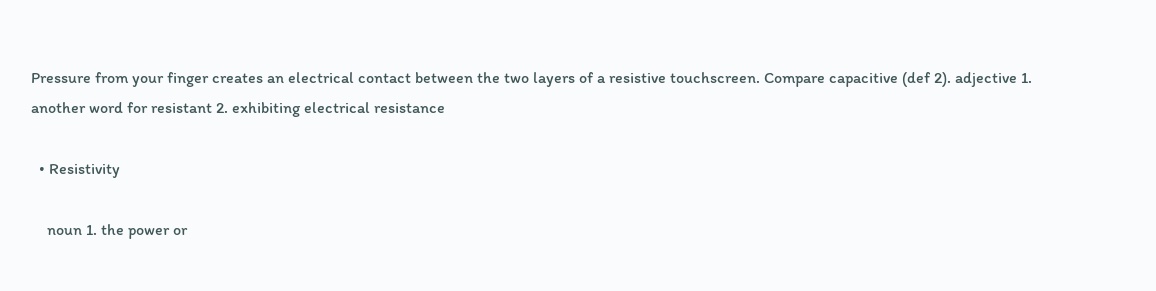Pressure from your finger creates an electrical contact between the two layers of a resistive touchscreen. Compare capacitive (def 2). adjective 1. another word for resistant 2. exhibiting electrical resistance

  • Resistivity

    noun 1. the power or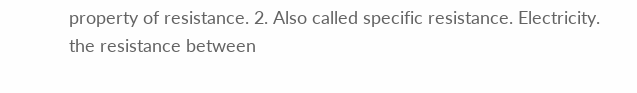property of resistance. 2. Also called specific resistance. Electricity. the resistance between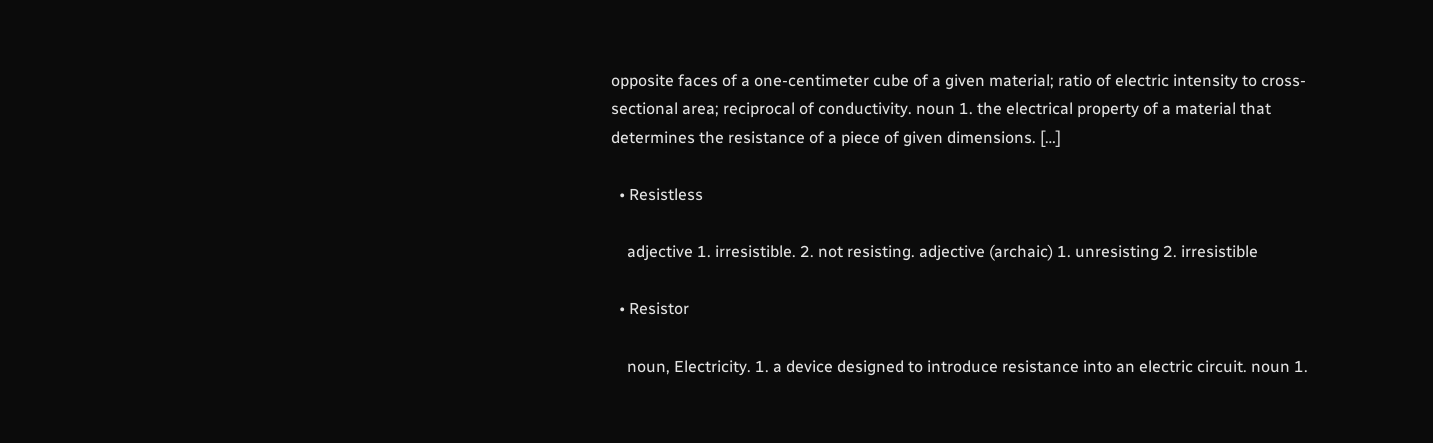opposite faces of a one-centimeter cube of a given material; ratio of electric intensity to cross-sectional area; reciprocal of conductivity. noun 1. the electrical property of a material that determines the resistance of a piece of given dimensions. […]

  • Resistless

    adjective 1. irresistible. 2. not resisting. adjective (archaic) 1. unresisting 2. irresistible

  • Resistor

    noun, Electricity. 1. a device designed to introduce resistance into an electric circuit. noun 1.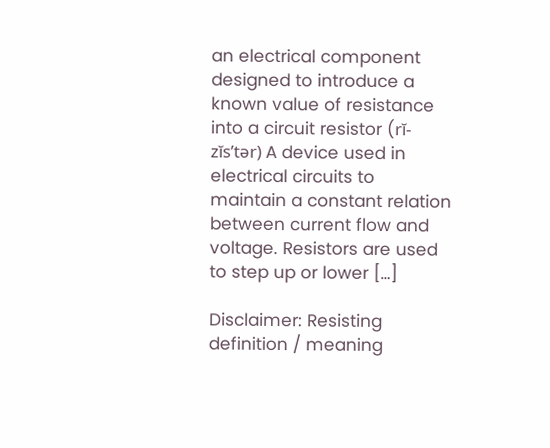an electrical component designed to introduce a known value of resistance into a circuit resistor (rĭ-zĭs’tər) A device used in electrical circuits to maintain a constant relation between current flow and voltage. Resistors are used to step up or lower […]

Disclaimer: Resisting definition / meaning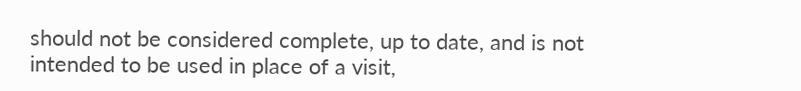should not be considered complete, up to date, and is not intended to be used in place of a visit,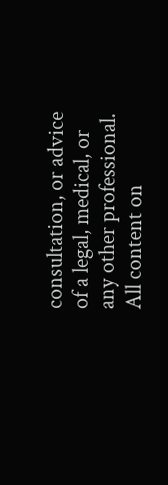consultation, or advice of a legal, medical, or any other professional. All content on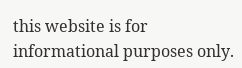this website is for informational purposes only.